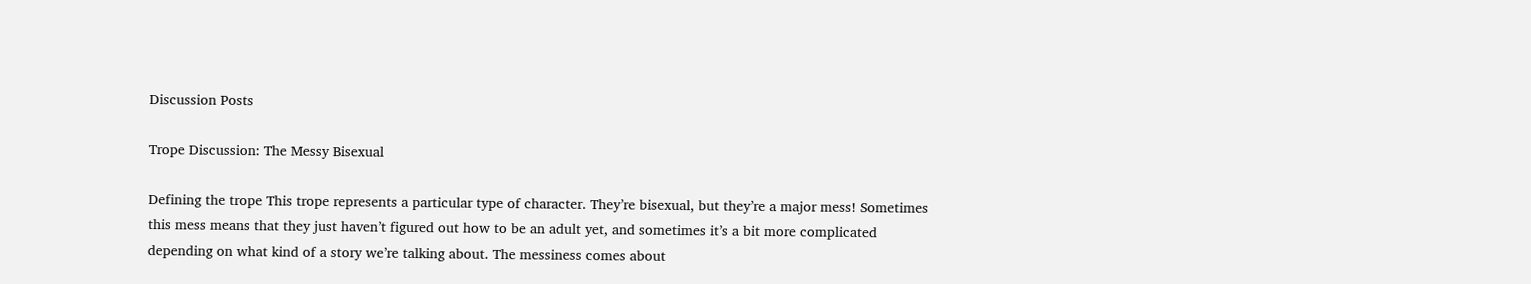Discussion Posts

Trope Discussion: The Messy Bisexual

Defining the trope This trope represents a particular type of character. They’re bisexual, but they’re a major mess! Sometimes this mess means that they just haven’t figured out how to be an adult yet, and sometimes it’s a bit more complicated depending on what kind of a story we’re talking about. The messiness comes about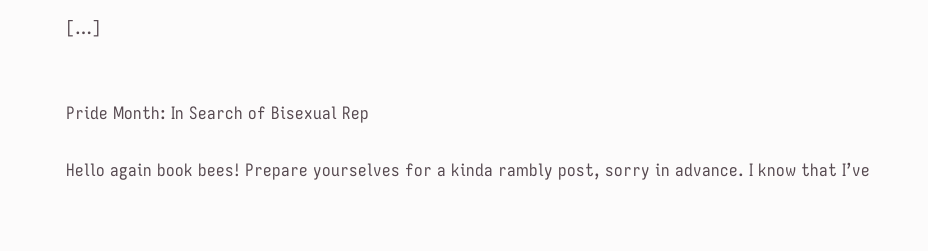[…]


Pride Month: In Search of Bisexual Rep

Hello again book bees! Prepare yourselves for a kinda rambly post, sorry in advance. I know that I’ve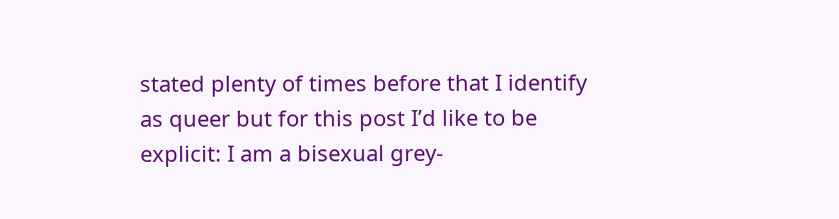stated plenty of times before that I identify as queer but for this post I’d like to be explicit: I am a bisexual grey-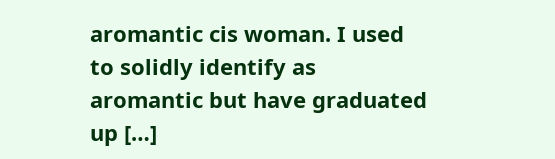aromantic cis woman. I used to solidly identify as aromantic but have graduated up […]